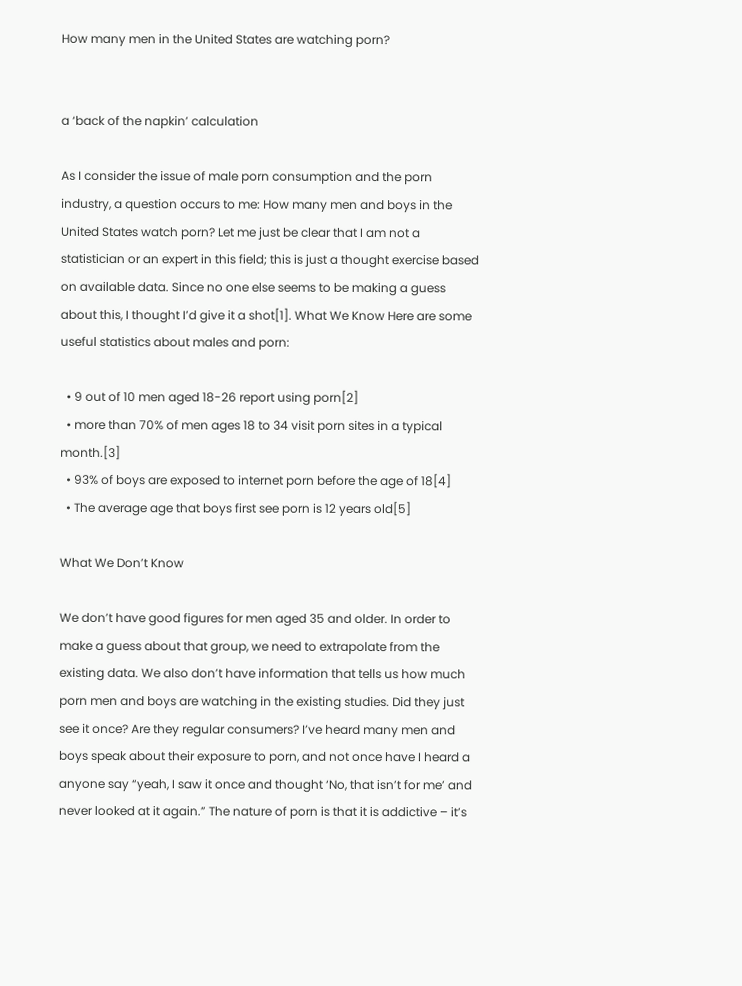How many men in the United States are watching porn?


a ‘back of the napkin’ calculation

As I consider the issue of male porn consumption and the porn industry, a question occurs to me: How many men and boys in the United States watch porn? Let me just be clear that I am not a statistician or an expert in this field; this is just a thought exercise based on available data. Since no one else seems to be making a guess about this, I thought I’d give it a shot[1]. What We Know Here are some useful statistics about males and porn:

  • 9 out of 10 men aged 18-26 report using porn[2]
  • more than 70% of men ages 18 to 34 visit porn sites in a typical month.[3]
  • 93% of boys are exposed to internet porn before the age of 18[4]
  • The average age that boys first see porn is 12 years old[5]

What We Don’t Know

We don’t have good figures for men aged 35 and older. In order to make a guess about that group, we need to extrapolate from the existing data. We also don’t have information that tells us how much porn men and boys are watching in the existing studies. Did they just see it once? Are they regular consumers? I’ve heard many men and boys speak about their exposure to porn, and not once have I heard a anyone say “yeah, I saw it once and thought ‘No, that isn’t for me’ and never looked at it again.” The nature of porn is that it is addictive – it’s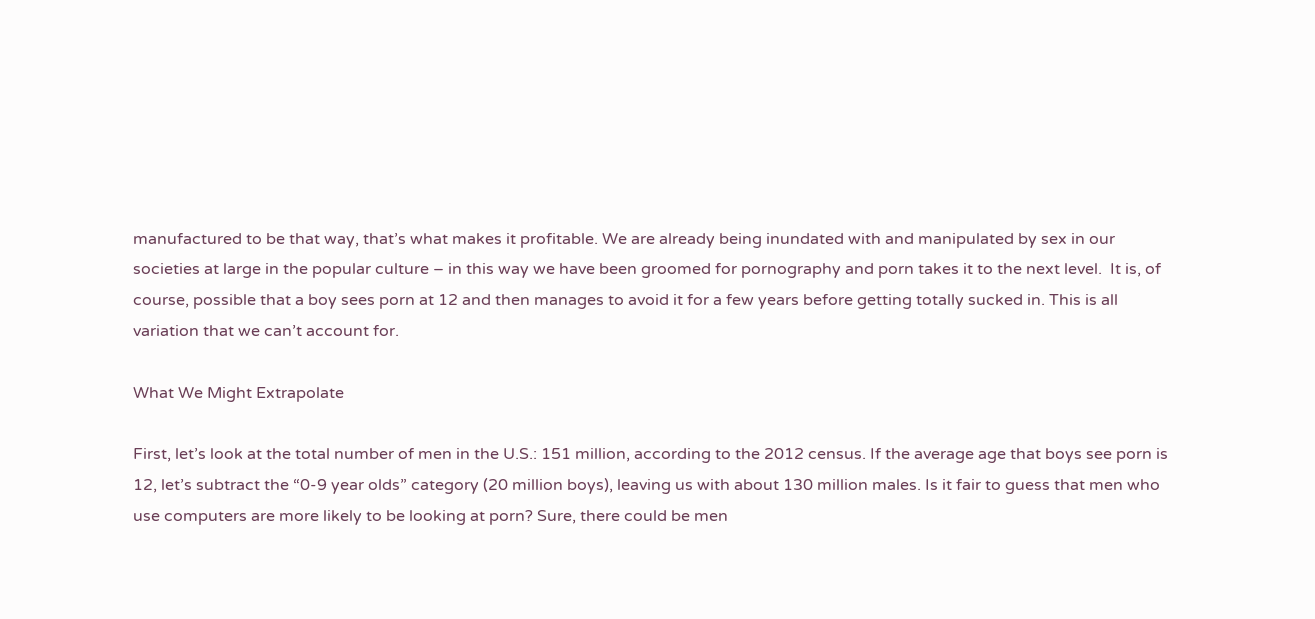manufactured to be that way, that’s what makes it profitable. We are already being inundated with and manipulated by sex in our societies at large in the popular culture – in this way we have been groomed for pornography and porn takes it to the next level.  It is, of course, possible that a boy sees porn at 12 and then manages to avoid it for a few years before getting totally sucked in. This is all variation that we can’t account for.

What We Might Extrapolate

First, let’s look at the total number of men in the U.S.: 151 million, according to the 2012 census. If the average age that boys see porn is 12, let’s subtract the “0-9 year olds” category (20 million boys), leaving us with about 130 million males. Is it fair to guess that men who use computers are more likely to be looking at porn? Sure, there could be men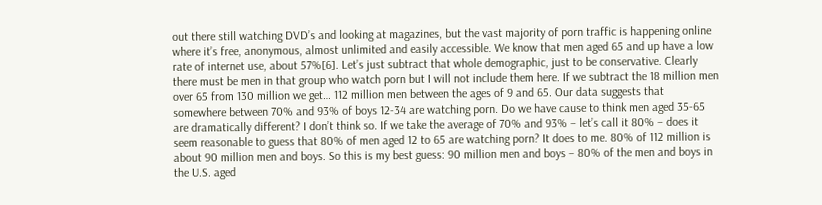out there still watching DVD’s and looking at magazines, but the vast majority of porn traffic is happening online where it’s free, anonymous, almost unlimited and easily accessible. We know that men aged 65 and up have a low rate of internet use, about 57%[6]. Let’s just subtract that whole demographic, just to be conservative. Clearly there must be men in that group who watch porn but I will not include them here. If we subtract the 18 million men over 65 from 130 million we get… 112 million men between the ages of 9 and 65. Our data suggests that somewhere between 70% and 93% of boys 12-34 are watching porn. Do we have cause to think men aged 35-65 are dramatically different? I don’t think so. If we take the average of 70% and 93% – let’s call it 80% – does it seem reasonable to guess that 80% of men aged 12 to 65 are watching porn? It does to me. 80% of 112 million is about 90 million men and boys. So this is my best guess: 90 million men and boys – 80% of the men and boys in the U.S. aged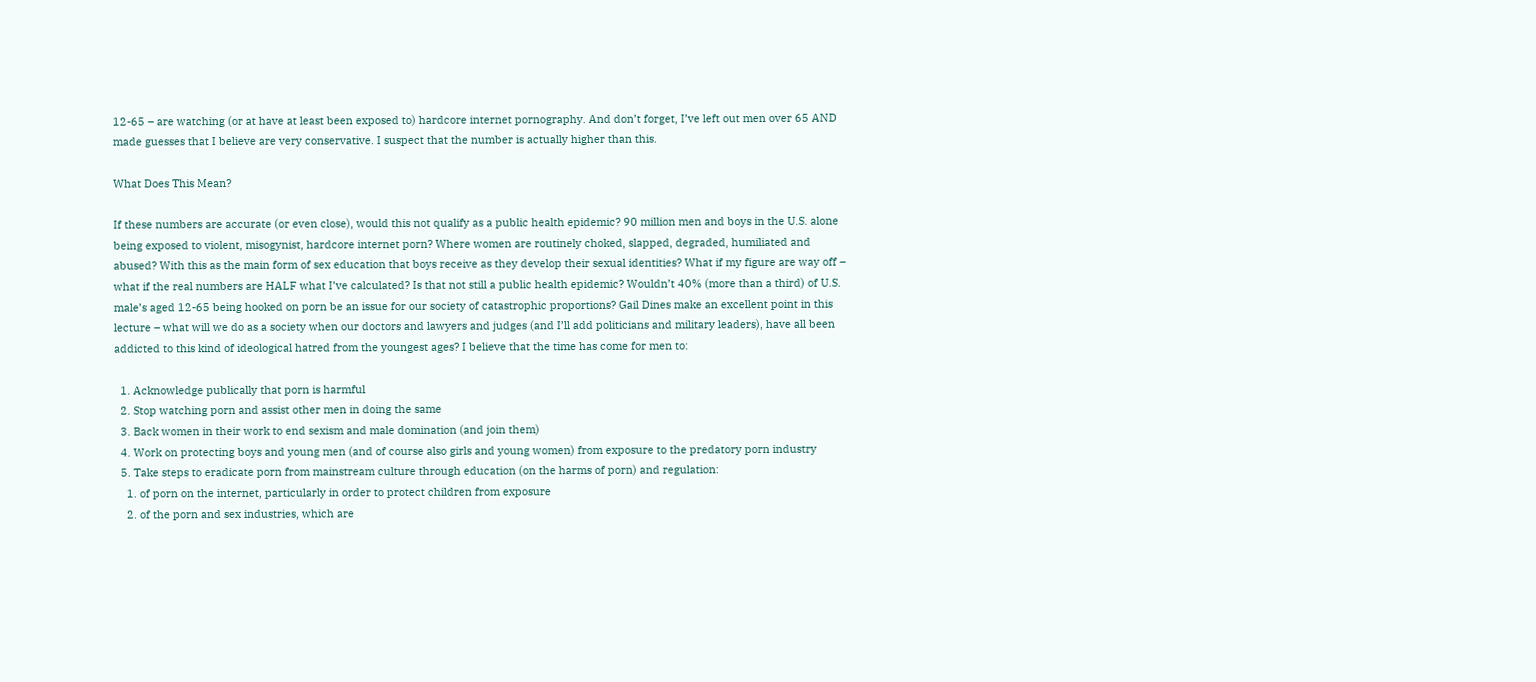12-65 – are watching (or at have at least been exposed to) hardcore internet pornography. And don’t forget, I’ve left out men over 65 AND made guesses that I believe are very conservative. I suspect that the number is actually higher than this.

What Does This Mean?

If these numbers are accurate (or even close), would this not qualify as a public health epidemic? 90 million men and boys in the U.S. alone being exposed to violent, misogynist, hardcore internet porn? Where women are routinely choked, slapped, degraded, humiliated and abused? With this as the main form of sex education that boys receive as they develop their sexual identities? What if my figure are way off – what if the real numbers are HALF what I’ve calculated? Is that not still a public health epidemic? Wouldn’t 40% (more than a third) of U.S. male’s aged 12-65 being hooked on porn be an issue for our society of catastrophic proportions? Gail Dines make an excellent point in this lecture – what will we do as a society when our doctors and lawyers and judges (and I’ll add politicians and military leaders), have all been addicted to this kind of ideological hatred from the youngest ages? I believe that the time has come for men to:

  1. Acknowledge publically that porn is harmful
  2. Stop watching porn and assist other men in doing the same
  3. Back women in their work to end sexism and male domination (and join them)
  4. Work on protecting boys and young men (and of course also girls and young women) from exposure to the predatory porn industry
  5. Take steps to eradicate porn from mainstream culture through education (on the harms of porn) and regulation:
    1. of porn on the internet, particularly in order to protect children from exposure
    2. of the porn and sex industries, which are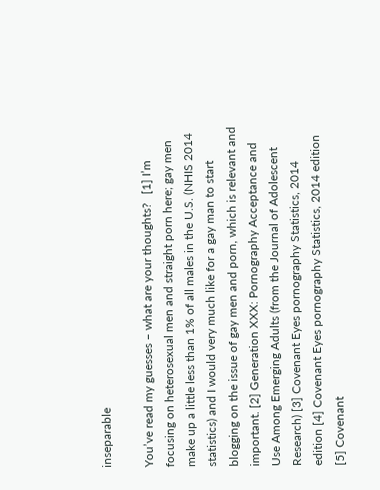inseparable

You’ve read my guesses – what are your thoughts?   [1] I’m focusing on heterosexual men and straight porn here; gay men make up a little less than 1% of all males in the U.S. (NHIS 2014 statistics) and I would very much like for a gay man to start blogging on the issue of gay men and porn, which is relevant and important. [2] Generation XXX: Pornography Acceptance and Use Among Emerging Adults (from the Journal of Adolescent Research) [3] Covenant Eyes pornography Statistics, 2014 edition [4] Covenant Eyes pornography Statistics, 2014 edition [5] Covenant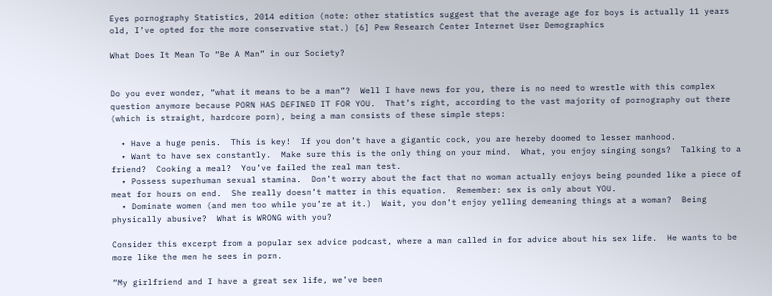Eyes pornography Statistics, 2014 edition (note: other statistics suggest that the average age for boys is actually 11 years old, I’ve opted for the more conservative stat.) [6] Pew Research Center Internet User Demographics

What Does It Mean To “Be A Man” in our Society?


Do you ever wonder, “what it means to be a man”?  Well I have news for you, there is no need to wrestle with this complex question anymore because PORN HAS DEFINED IT FOR YOU.  That’s right, according to the vast majority of pornography out there (which is straight, hardcore porn), being a man consists of these simple steps:

  • Have a huge penis.  This is key!  If you don’t have a gigantic cock, you are hereby doomed to lesser manhood.
  • Want to have sex constantly.  Make sure this is the only thing on your mind.  What, you enjoy singing songs?  Talking to a friend?  Cooking a meal?  You’ve failed the real man test.
  • Possess superhuman sexual stamina.  Don’t worry about the fact that no woman actually enjoys being pounded like a piece of meat for hours on end.  She really doesn’t matter in this equation.  Remember: sex is only about YOU.
  • Dominate women (and men too while you’re at it.)  Wait, you don’t enjoy yelling demeaning things at a woman?  Being physically abusive?  What is WRONG with you?

Consider this excerpt from a popular sex advice podcast, where a man called in for advice about his sex life.  He wants to be more like the men he sees in porn.

“My girlfriend and I have a great sex life, we’ve been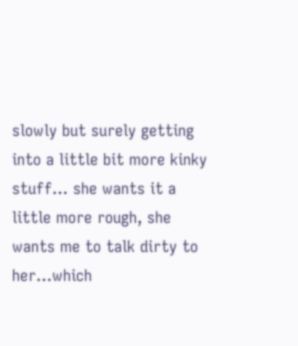slowly but surely getting into a little bit more kinky stuff… she wants it a little more rough, she wants me to talk dirty to her…which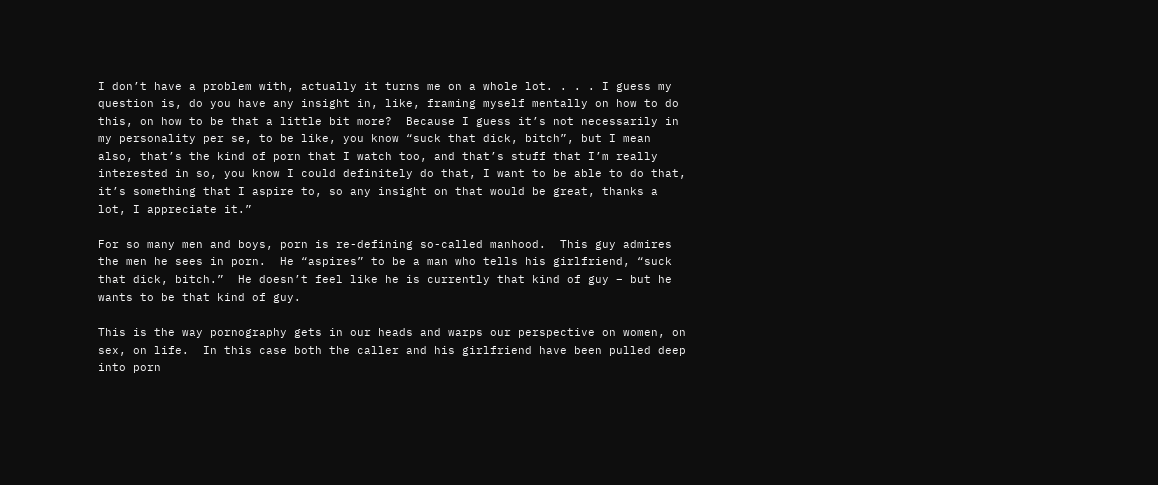I don’t have a problem with, actually it turns me on a whole lot. . . . I guess my question is, do you have any insight in, like, framing myself mentally on how to do this, on how to be that a little bit more?  Because I guess it’s not necessarily in my personality per se, to be like, you know “suck that dick, bitch”, but I mean also, that’s the kind of porn that I watch too, and that’s stuff that I’m really interested in so, you know I could definitely do that, I want to be able to do that, it’s something that I aspire to, so any insight on that would be great, thanks a lot, I appreciate it.”

For so many men and boys, porn is re-defining so-called manhood.  This guy admires the men he sees in porn.  He “aspires” to be a man who tells his girlfriend, “suck that dick, bitch.”  He doesn’t feel like he is currently that kind of guy – but he wants to be that kind of guy.

This is the way pornography gets in our heads and warps our perspective on women, on sex, on life.  In this case both the caller and his girlfriend have been pulled deep into porn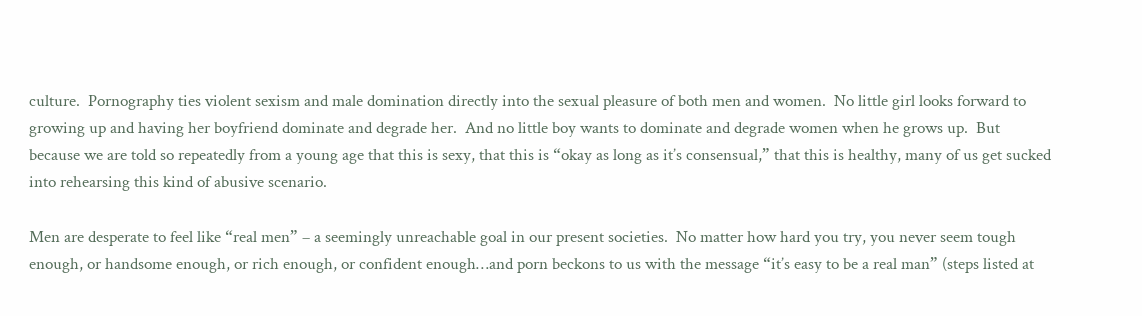culture.  Pornography ties violent sexism and male domination directly into the sexual pleasure of both men and women.  No little girl looks forward to growing up and having her boyfriend dominate and degrade her.  And no little boy wants to dominate and degrade women when he grows up.  But because we are told so repeatedly from a young age that this is sexy, that this is “okay as long as it’s consensual,” that this is healthy, many of us get sucked into rehearsing this kind of abusive scenario.

Men are desperate to feel like “real men” – a seemingly unreachable goal in our present societies.  No matter how hard you try, you never seem tough enough, or handsome enough, or rich enough, or confident enough…and porn beckons to us with the message “it’s easy to be a real man” (steps listed at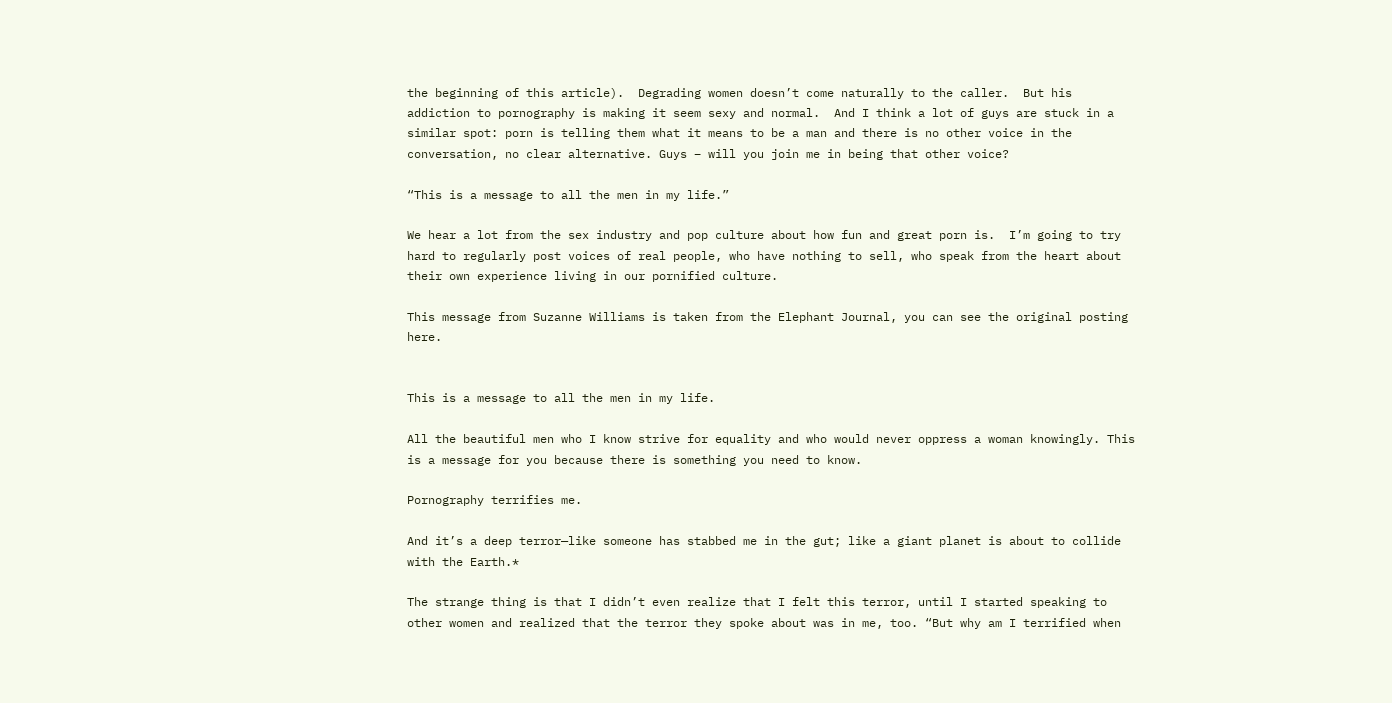the beginning of this article).  Degrading women doesn’t come naturally to the caller.  But his addiction to pornography is making it seem sexy and normal.  And I think a lot of guys are stuck in a similar spot: porn is telling them what it means to be a man and there is no other voice in the conversation, no clear alternative. Guys – will you join me in being that other voice?

“This is a message to all the men in my life.”

We hear a lot from the sex industry and pop culture about how fun and great porn is.  I’m going to try hard to regularly post voices of real people, who have nothing to sell, who speak from the heart about their own experience living in our pornified culture.

This message from Suzanne Williams is taken from the Elephant Journal, you can see the original posting here.


This is a message to all the men in my life.

All the beautiful men who I know strive for equality and who would never oppress a woman knowingly. This is a message for you because there is something you need to know.

Pornography terrifies me.

And it’s a deep terror—like someone has stabbed me in the gut; like a giant planet is about to collide with the Earth.*

The strange thing is that I didn’t even realize that I felt this terror, until I started speaking to other women and realized that the terror they spoke about was in me, too. “But why am I terrified when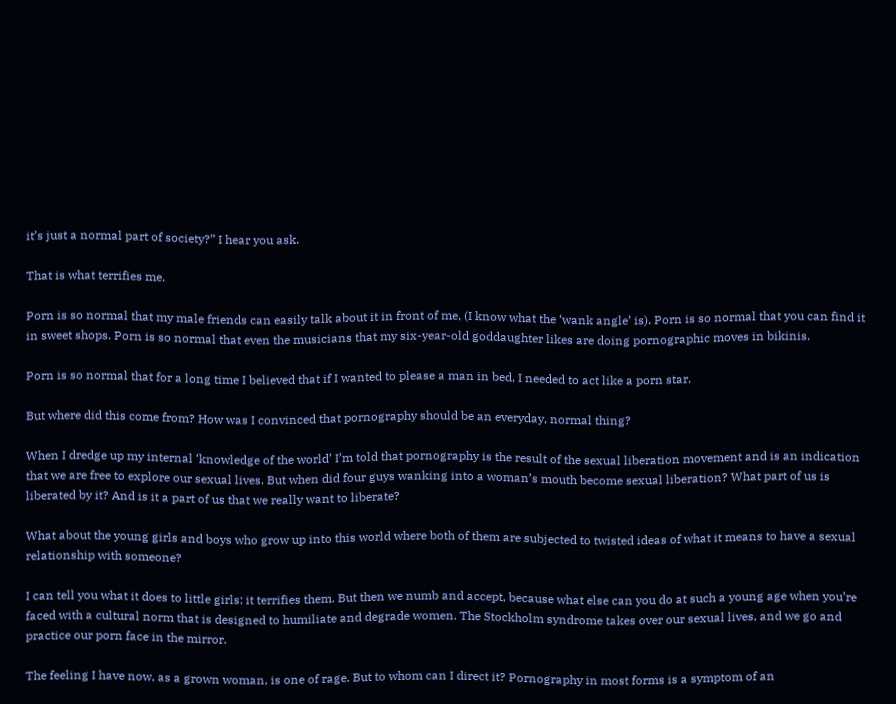it’s just a normal part of society?” I hear you ask.

That is what terrifies me.

Porn is so normal that my male friends can easily talk about it in front of me, (I know what the ‘wank angle’ is). Porn is so normal that you can find it in sweet shops. Porn is so normal that even the musicians that my six-year-old goddaughter likes are doing pornographic moves in bikinis.

Porn is so normal that for a long time I believed that if I wanted to please a man in bed, I needed to act like a porn star.

But where did this come from? How was I convinced that pornography should be an everyday, normal thing?

When I dredge up my internal ‘knowledge of the world’ I’m told that pornography is the result of the sexual liberation movement and is an indication that we are free to explore our sexual lives. But when did four guys wanking into a woman’s mouth become sexual liberation? What part of us is liberated by it? And is it a part of us that we really want to liberate?

What about the young girls and boys who grow up into this world where both of them are subjected to twisted ideas of what it means to have a sexual relationship with someone?

I can tell you what it does to little girls: it terrifies them. But then we numb and accept, because what else can you do at such a young age when you’re faced with a cultural norm that is designed to humiliate and degrade women. The Stockholm syndrome takes over our sexual lives, and we go and practice our porn face in the mirror.

The feeling I have now, as a grown woman, is one of rage. But to whom can I direct it? Pornography in most forms is a symptom of an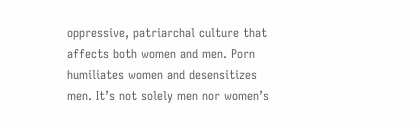oppressive, patriarchal culture that affects both women and men. Porn humiliates women and desensitizes men. It’s not solely men nor women’s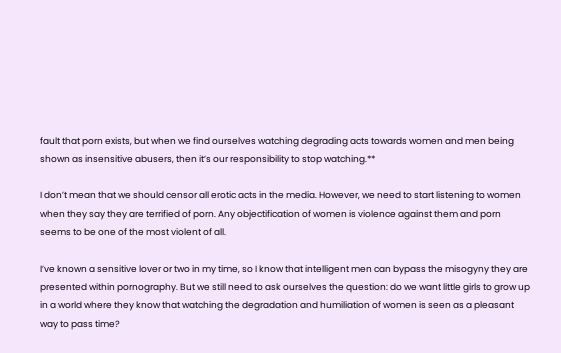fault that porn exists, but when we find ourselves watching degrading acts towards women and men being shown as insensitive abusers, then it’s our responsibility to stop watching.**

I don’t mean that we should censor all erotic acts in the media. However, we need to start listening to women when they say they are terrified of porn. Any objectification of women is violence against them and porn seems to be one of the most violent of all.

I’ve known a sensitive lover or two in my time, so I know that intelligent men can bypass the misogyny they are presented within pornography. But we still need to ask ourselves the question: do we want little girls to grow up in a world where they know that watching the degradation and humiliation of women is seen as a pleasant way to pass time?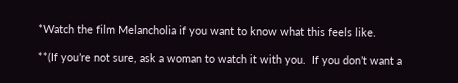*Watch the film Melancholia if you want to know what this feels like.

**(If you’re not sure, ask a woman to watch it with you.  If you don’t want a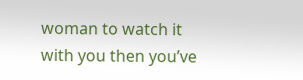woman to watch it with you then you’ve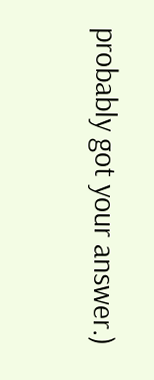probably got your answer.)